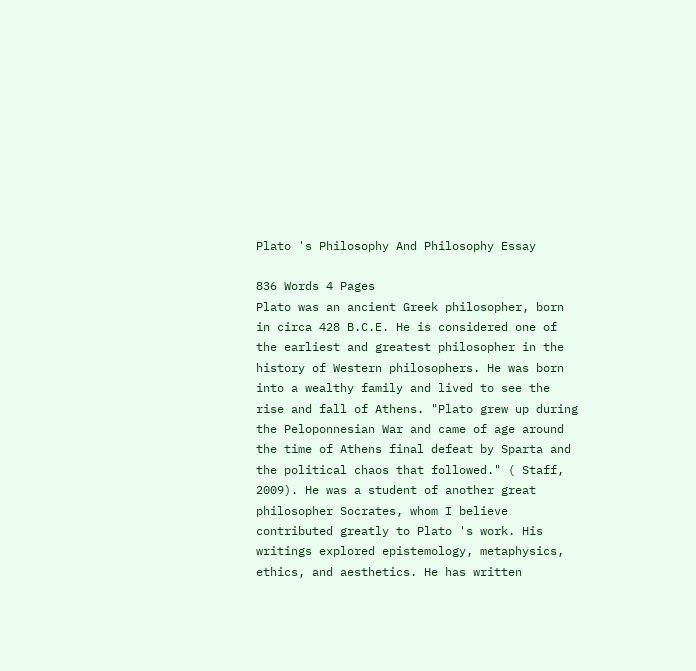Plato 's Philosophy And Philosophy Essay

836 Words 4 Pages
Plato was an ancient Greek philosopher, born in circa 428 B.C.E. He is considered one of the earliest and greatest philosopher in the history of Western philosophers. He was born into a wealthy family and lived to see the rise and fall of Athens. "Plato grew up during the Peloponnesian War and came of age around the time of Athens final defeat by Sparta and the political chaos that followed." ( Staff, 2009). He was a student of another great philosopher Socrates, whom I believe contributed greatly to Plato 's work. His writings explored epistemology, metaphysics, ethics, and aesthetics. He has written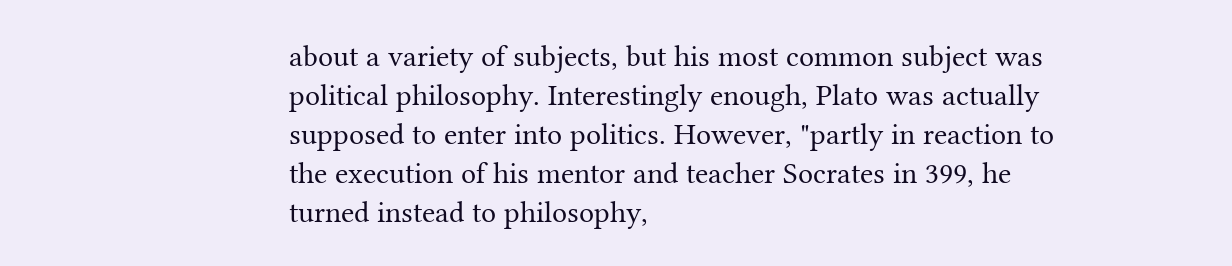about a variety of subjects, but his most common subject was political philosophy. Interestingly enough, Plato was actually supposed to enter into politics. However, "partly in reaction to the execution of his mentor and teacher Socrates in 399, he turned instead to philosophy,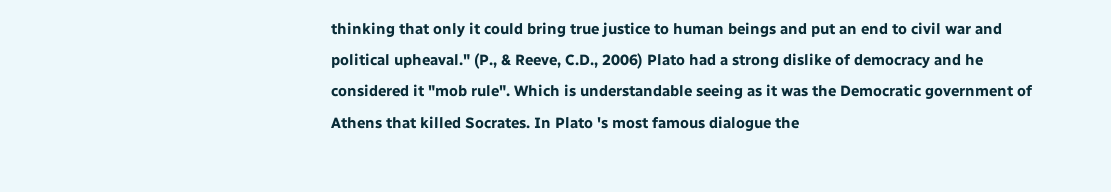thinking that only it could bring true justice to human beings and put an end to civil war and political upheaval." (P., & Reeve, C.D., 2006) Plato had a strong dislike of democracy and he considered it "mob rule". Which is understandable seeing as it was the Democratic government of Athens that killed Socrates. In Plato 's most famous dialogue the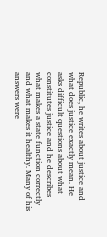Republic, he writes about justice and what does justice exactly mean. He asks difficult questions about what constitutes justice and he describes what makes a state function correctly and what makes it healthy. Many of his answers were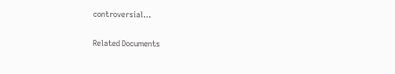controversial…

Related Documents